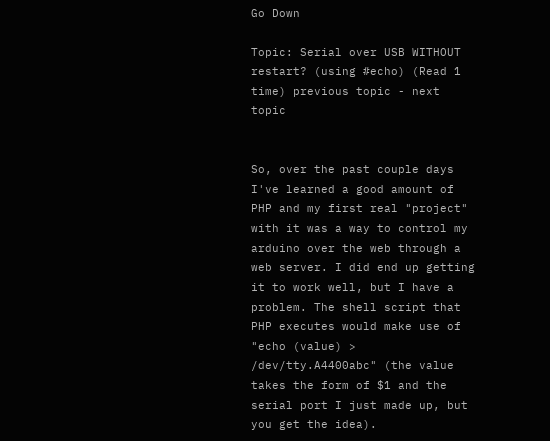Go Down

Topic: Serial over USB WITHOUT restart? (using #echo) (Read 1 time) previous topic - next topic


So, over the past couple days I've learned a good amount of PHP and my first real "project" with it was a way to control my arduino over the web through a web server. I did end up getting it to work well, but I have a problem. The shell script that PHP executes would make use of "echo (value) > /dev/tty.A4400abc" (the value takes the form of $1 and the serial port I just made up, but you get the idea).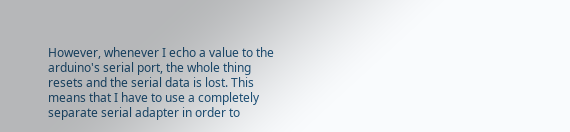However, whenever I echo a value to the arduino's serial port, the whole thing resets and the serial data is lost. This means that I have to use a completely separate serial adapter in order to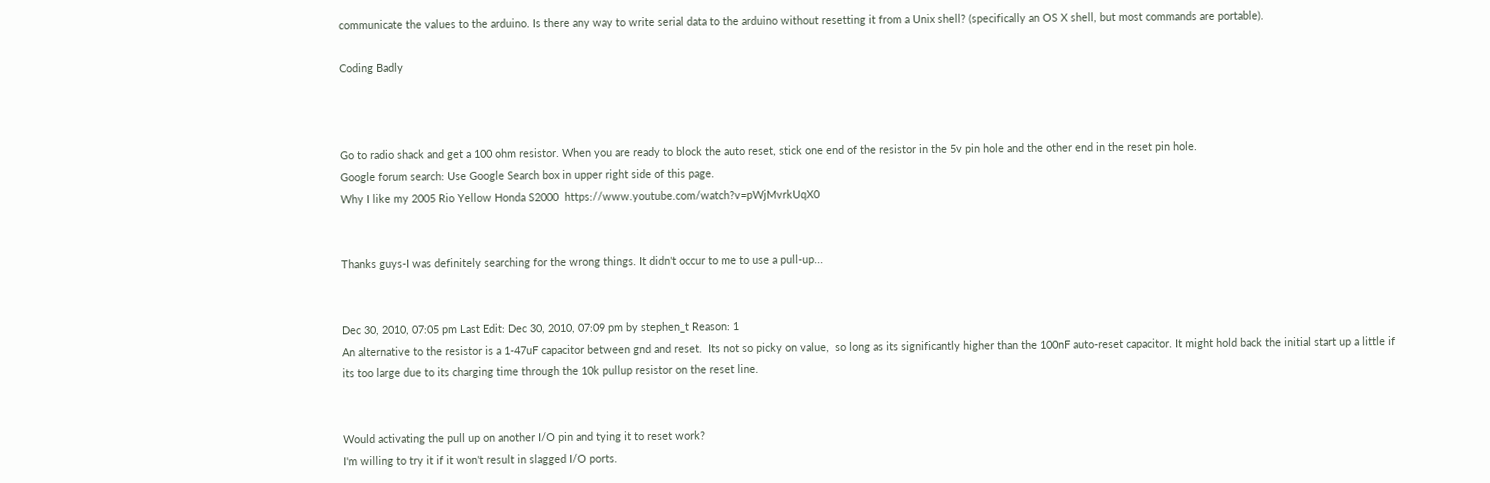communicate the values to the arduino. Is there any way to write serial data to the arduino without resetting it from a Unix shell? (specifically an OS X shell, but most commands are portable).

Coding Badly



Go to radio shack and get a 100 ohm resistor. When you are ready to block the auto reset, stick one end of the resistor in the 5v pin hole and the other end in the reset pin hole.
Google forum search: Use Google Search box in upper right side of this page.
Why I like my 2005 Rio Yellow Honda S2000  https://www.youtube.com/watch?v=pWjMvrkUqX0


Thanks guys-I was definitely searching for the wrong things. It didn't occur to me to use a pull-up...


Dec 30, 2010, 07:05 pm Last Edit: Dec 30, 2010, 07:09 pm by stephen_t Reason: 1
An alternative to the resistor is a 1-47uF capacitor between gnd and reset.  Its not so picky on value,  so long as its significantly higher than the 100nF auto-reset capacitor. It might hold back the initial start up a little if its too large due to its charging time through the 10k pullup resistor on the reset line.


Would activating the pull up on another I/O pin and tying it to reset work?
I'm willing to try it if it won't result in slagged I/O ports.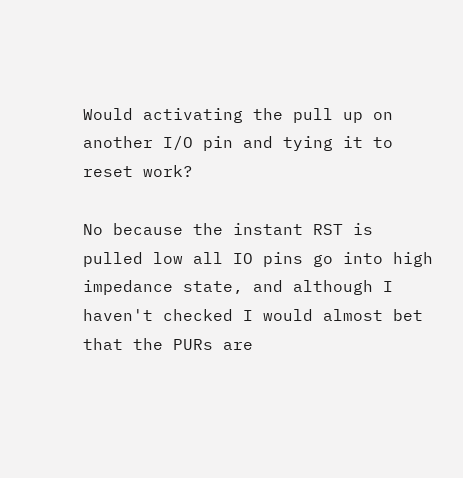Would activating the pull up on another I/O pin and tying it to reset work?

No because the instant RST is pulled low all IO pins go into high impedance state, and although I haven't checked I would almost bet that the PURs are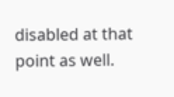disabled at that point as well.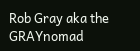Rob Gray aka the GRAYnomad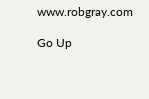www.robgray.com

Go Up